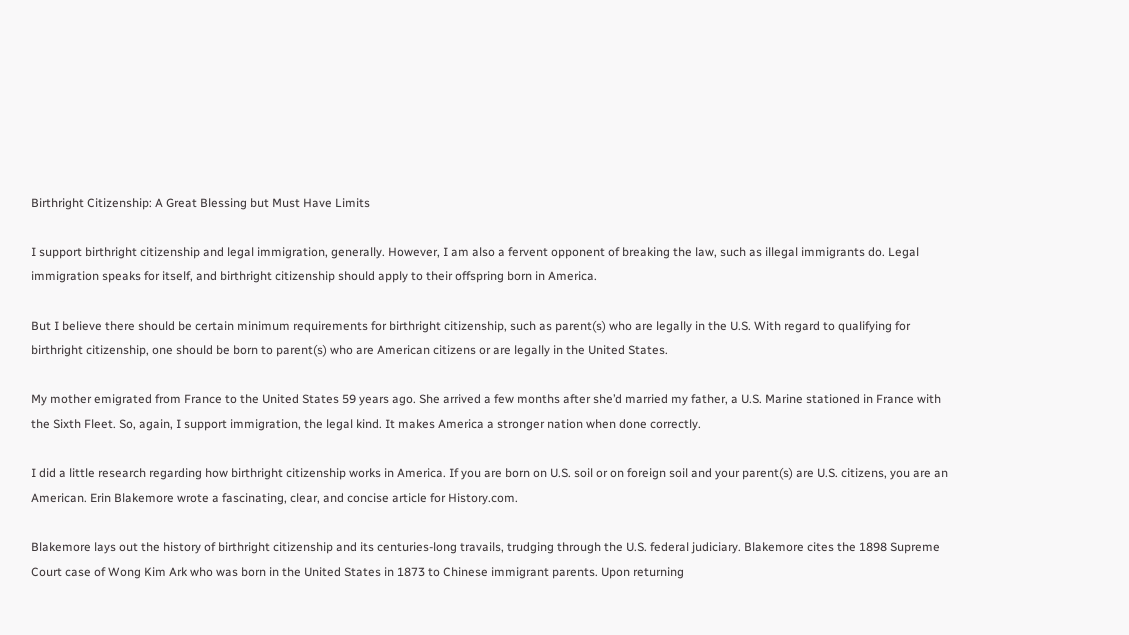Birthright Citizenship: A Great Blessing but Must Have Limits

I support birthright citizenship and legal immigration, generally. However, I am also a fervent opponent of breaking the law, such as illegal immigrants do. Legal immigration speaks for itself, and birthright citizenship should apply to their offspring born in America.

But I believe there should be certain minimum requirements for birthright citizenship, such as parent(s) who are legally in the U.S. With regard to qualifying for birthright citizenship, one should be born to parent(s) who are American citizens or are legally in the United States.

My mother emigrated from France to the United States 59 years ago. She arrived a few months after she’d married my father, a U.S. Marine stationed in France with the Sixth Fleet. So, again, I support immigration, the legal kind. It makes America a stronger nation when done correctly.

I did a little research regarding how birthright citizenship works in America. If you are born on U.S. soil or on foreign soil and your parent(s) are U.S. citizens, you are an American. Erin Blakemore wrote a fascinating, clear, and concise article for History.com.

Blakemore lays out the history of birthright citizenship and its centuries-long travails, trudging through the U.S. federal judiciary. Blakemore cites the 1898 Supreme Court case of Wong Kim Ark who was born in the United States in 1873 to Chinese immigrant parents. Upon returning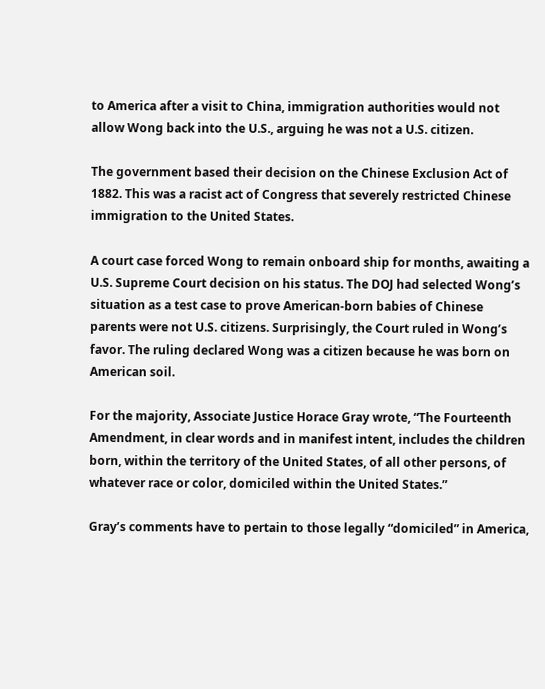to America after a visit to China, immigration authorities would not allow Wong back into the U.S., arguing he was not a U.S. citizen.

The government based their decision on the Chinese Exclusion Act of 1882. This was a racist act of Congress that severely restricted Chinese immigration to the United States.

A court case forced Wong to remain onboard ship for months, awaiting a U.S. Supreme Court decision on his status. The DOJ had selected Wong’s situation as a test case to prove American-born babies of Chinese parents were not U.S. citizens. Surprisingly, the Court ruled in Wong’s favor. The ruling declared Wong was a citizen because he was born on American soil.

For the majority, Associate Justice Horace Gray wrote, “The Fourteenth Amendment, in clear words and in manifest intent, includes the children born, within the territory of the United States, of all other persons, of whatever race or color, domiciled within the United States.”

Gray’s comments have to pertain to those legally “domiciled” in America,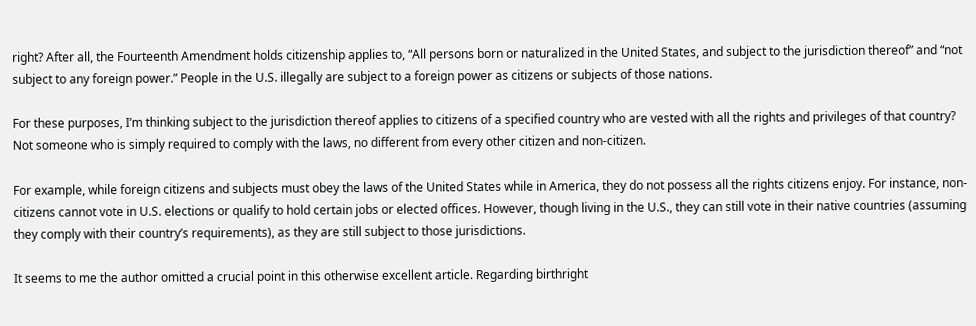right? After all, the Fourteenth Amendment holds citizenship applies to, “All persons born or naturalized in the United States, and subject to the jurisdiction thereof” and “not subject to any foreign power.” People in the U.S. illegally are subject to a foreign power as citizens or subjects of those nations.

For these purposes, I’m thinking subject to the jurisdiction thereof applies to citizens of a specified country who are vested with all the rights and privileges of that country? Not someone who is simply required to comply with the laws, no different from every other citizen and non-citizen.

For example, while foreign citizens and subjects must obey the laws of the United States while in America, they do not possess all the rights citizens enjoy. For instance, non-citizens cannot vote in U.S. elections or qualify to hold certain jobs or elected offices. However, though living in the U.S., they can still vote in their native countries (assuming they comply with their country’s requirements), as they are still subject to those jurisdictions.

It seems to me the author omitted a crucial point in this otherwise excellent article. Regarding birthright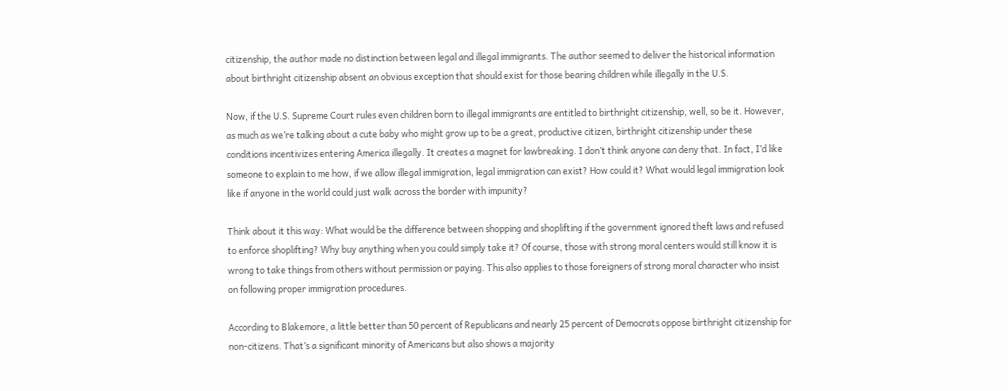citizenship, the author made no distinction between legal and illegal immigrants. The author seemed to deliver the historical information about birthright citizenship absent an obvious exception that should exist for those bearing children while illegally in the U.S.

Now, if the U.S. Supreme Court rules even children born to illegal immigrants are entitled to birthright citizenship, well, so be it. However, as much as we’re talking about a cute baby who might grow up to be a great, productive citizen, birthright citizenship under these conditions incentivizes entering America illegally. It creates a magnet for lawbreaking. I don’t think anyone can deny that. In fact, I’d like someone to explain to me how, if we allow illegal immigration, legal immigration can exist? How could it? What would legal immigration look like if anyone in the world could just walk across the border with impunity?

Think about it this way: What would be the difference between shopping and shoplifting if the government ignored theft laws and refused to enforce shoplifting? Why buy anything when you could simply take it? Of course, those with strong moral centers would still know it is wrong to take things from others without permission or paying. This also applies to those foreigners of strong moral character who insist on following proper immigration procedures.

According to Blakemore, a little better than 50 percent of Republicans and nearly 25 percent of Democrats oppose birthright citizenship for non-citizens. That’s a significant minority of Americans but also shows a majority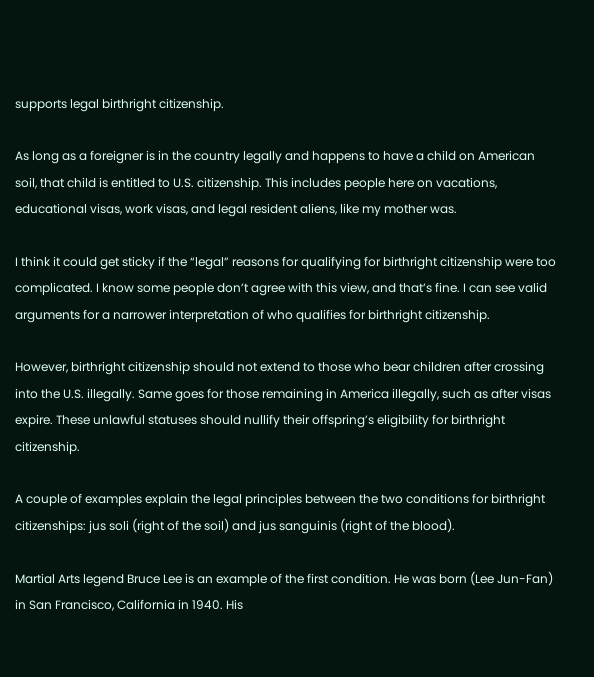supports legal birthright citizenship.

As long as a foreigner is in the country legally and happens to have a child on American soil, that child is entitled to U.S. citizenship. This includes people here on vacations, educational visas, work visas, and legal resident aliens, like my mother was.

I think it could get sticky if the “legal” reasons for qualifying for birthright citizenship were too complicated. I know some people don’t agree with this view, and that’s fine. I can see valid arguments for a narrower interpretation of who qualifies for birthright citizenship.

However, birthright citizenship should not extend to those who bear children after crossing into the U.S. illegally. Same goes for those remaining in America illegally, such as after visas expire. These unlawful statuses should nullify their offspring’s eligibility for birthright citizenship.

A couple of examples explain the legal principles between the two conditions for birthright citizenships: jus soli (right of the soil) and jus sanguinis (right of the blood).

Martial Arts legend Bruce Lee is an example of the first condition. He was born (Lee Jun-Fan) in San Francisco, California in 1940. His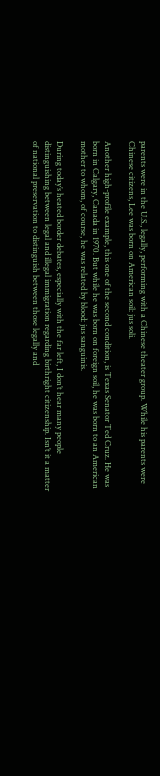parents were in the U.S., legally, performing with a Chinese theater group. While his parents were Chinese citizens, Lee was born on American soil: jus soli.

Another high-profile example, this one of the second condition, is Texas Senator Ted Cruz. He was born in Calgary, Canada in 1970. But while he was born on foreign soil, he was born to an American mother to whom, of course, he was related by blood: jus sanguinis.

During today’s heated border debates, especially with the far left, I don’t hear many people distinguishing between legal and illegal immigration regarding birthright citizenship. Isn’t it a matter of national preservation to distinguish between those legally and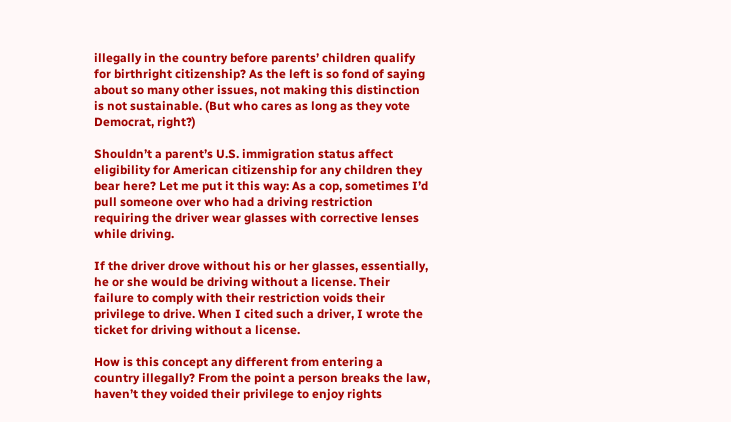illegally in the country before parents’ children qualify for birthright citizenship? As the left is so fond of saying about so many other issues, not making this distinction is not sustainable. (But who cares as long as they vote Democrat, right?)

Shouldn’t a parent’s U.S. immigration status affect eligibility for American citizenship for any children they bear here? Let me put it this way: As a cop, sometimes I’d pull someone over who had a driving restriction requiring the driver wear glasses with corrective lenses while driving.

If the driver drove without his or her glasses, essentially, he or she would be driving without a license. Their failure to comply with their restriction voids their privilege to drive. When I cited such a driver, I wrote the ticket for driving without a license.

How is this concept any different from entering a country illegally? From the point a person breaks the law, haven’t they voided their privilege to enjoy rights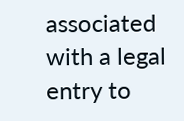associated with a legal entry to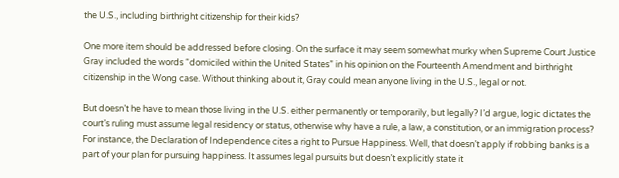the U.S., including birthright citizenship for their kids?

One more item should be addressed before closing. On the surface it may seem somewhat murky when Supreme Court Justice Gray included the words “domiciled within the United States” in his opinion on the Fourteenth Amendment and birthright citizenship in the Wong case. Without thinking about it, Gray could mean anyone living in the U.S., legal or not.

But doesn’t he have to mean those living in the U.S. either permanently or temporarily, but legally? I’d argue, logic dictates the court’s ruling must assume legal residency or status, otherwise why have a rule, a law, a constitution, or an immigration process? For instance, the Declaration of Independence cites a right to Pursue Happiness. Well, that doesn’t apply if robbing banks is a part of your plan for pursuing happiness. It assumes legal pursuits but doesn’t explicitly state it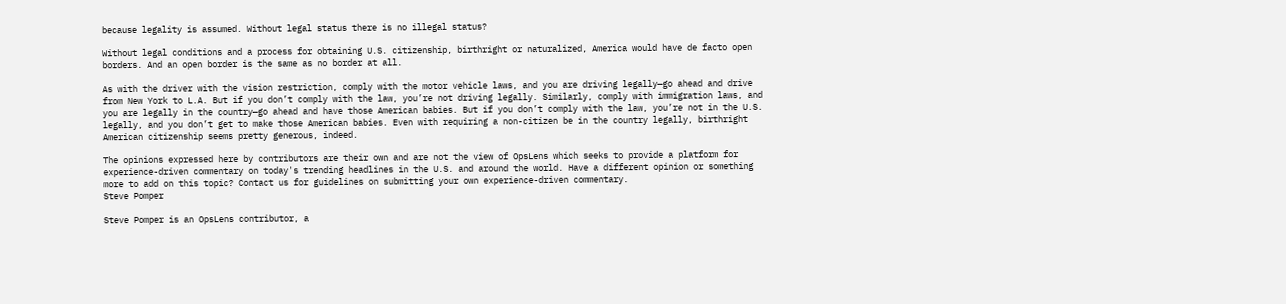because legality is assumed. Without legal status there is no illegal status?

Without legal conditions and a process for obtaining U.S. citizenship, birthright or naturalized, America would have de facto open borders. And an open border is the same as no border at all.

As with the driver with the vision restriction, comply with the motor vehicle laws, and you are driving legally—go ahead and drive from New York to L.A. But if you don’t comply with the law, you’re not driving legally. Similarly, comply with immigration laws, and you are legally in the country—go ahead and have those American babies. But if you don’t comply with the law, you’re not in the U.S. legally, and you don’t get to make those American babies. Even with requiring a non-citizen be in the country legally, birthright American citizenship seems pretty generous, indeed.

The opinions expressed here by contributors are their own and are not the view of OpsLens which seeks to provide a platform for experience-driven commentary on today's trending headlines in the U.S. and around the world. Have a different opinion or something more to add on this topic? Contact us for guidelines on submitting your own experience-driven commentary.
Steve Pomper

Steve Pomper is an OpsLens contributor, a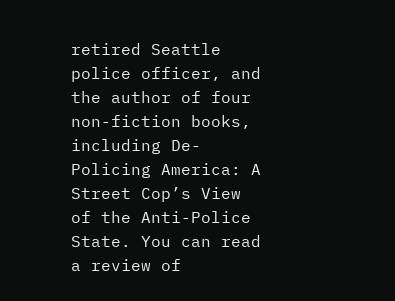retired Seattle police officer, and the author of four non-fiction books, including De-Policing America: A Street Cop’s View of the Anti-Police State. You can read a review of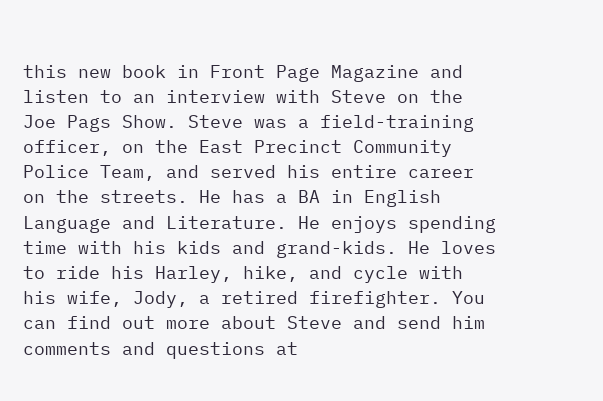this new book in Front Page Magazine and listen to an interview with Steve on the Joe Pags Show. Steve was a field-training officer, on the East Precinct Community Police Team, and served his entire career on the streets. He has a BA in English Language and Literature. He enjoys spending time with his kids and grand-kids. He loves to ride his Harley, hike, and cycle with his wife, Jody, a retired firefighter. You can find out more about Steve and send him comments and questions at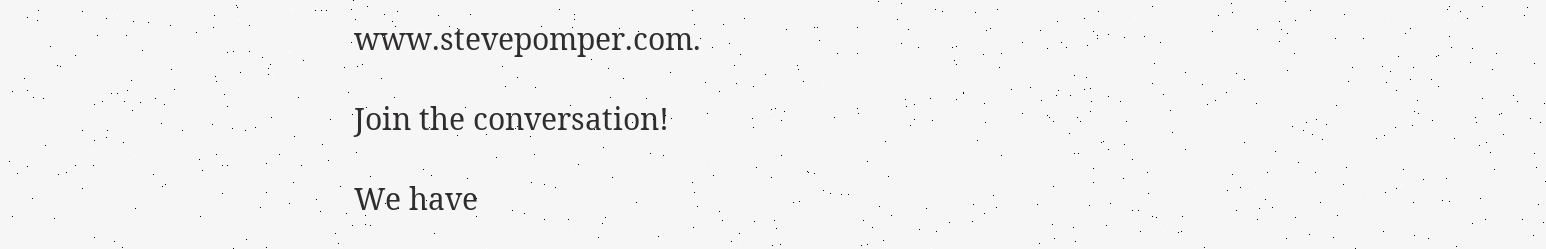www.stevepomper.com.

Join the conversation!

We have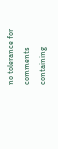no tolerance for comments containing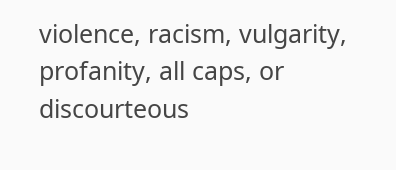violence, racism, vulgarity, profanity, all caps, or discourteous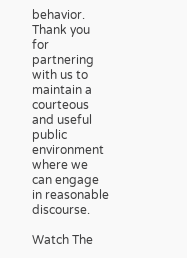behavior. Thank you for partnering with us to maintain a courteous and useful public environment where we can engage in reasonable discourse.

Watch The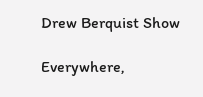Drew Berquist Show

Everywhere,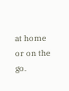at home or on the go.